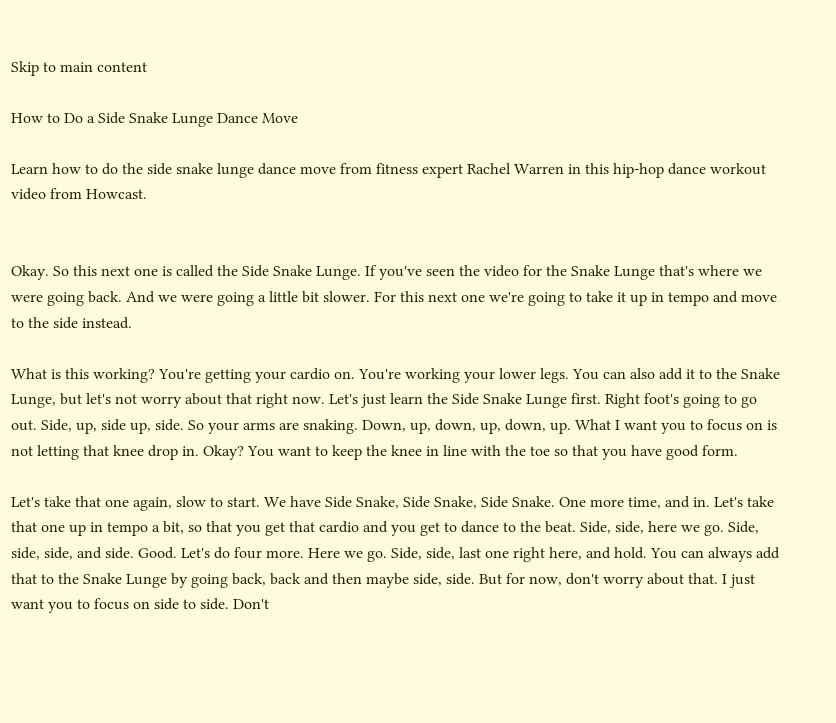Skip to main content

How to Do a Side Snake Lunge Dance Move

Learn how to do the side snake lunge dance move from fitness expert Rachel Warren in this hip-hop dance workout video from Howcast.


Okay. So this next one is called the Side Snake Lunge. If you've seen the video for the Snake Lunge that's where we were going back. And we were going a little bit slower. For this next one we're going to take it up in tempo and move to the side instead.

What is this working? You're getting your cardio on. You're working your lower legs. You can also add it to the Snake Lunge, but let's not worry about that right now. Let's just learn the Side Snake Lunge first. Right foot's going to go out. Side, up, side up, side. So your arms are snaking. Down, up, down, up, down, up. What I want you to focus on is not letting that knee drop in. Okay? You want to keep the knee in line with the toe so that you have good form.

Let's take that one again, slow to start. We have Side Snake, Side Snake, Side Snake. One more time, and in. Let's take that one up in tempo a bit, so that you get that cardio and you get to dance to the beat. Side, side, here we go. Side, side, side, and side. Good. Let's do four more. Here we go. Side, side, last one right here, and hold. You can always add that to the Snake Lunge by going back, back and then maybe side, side. But for now, don't worry about that. I just want you to focus on side to side. Don't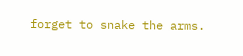forget to snake the arms.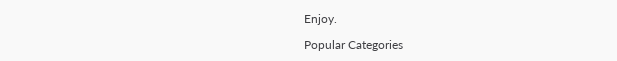Enjoy.

Popular Categories